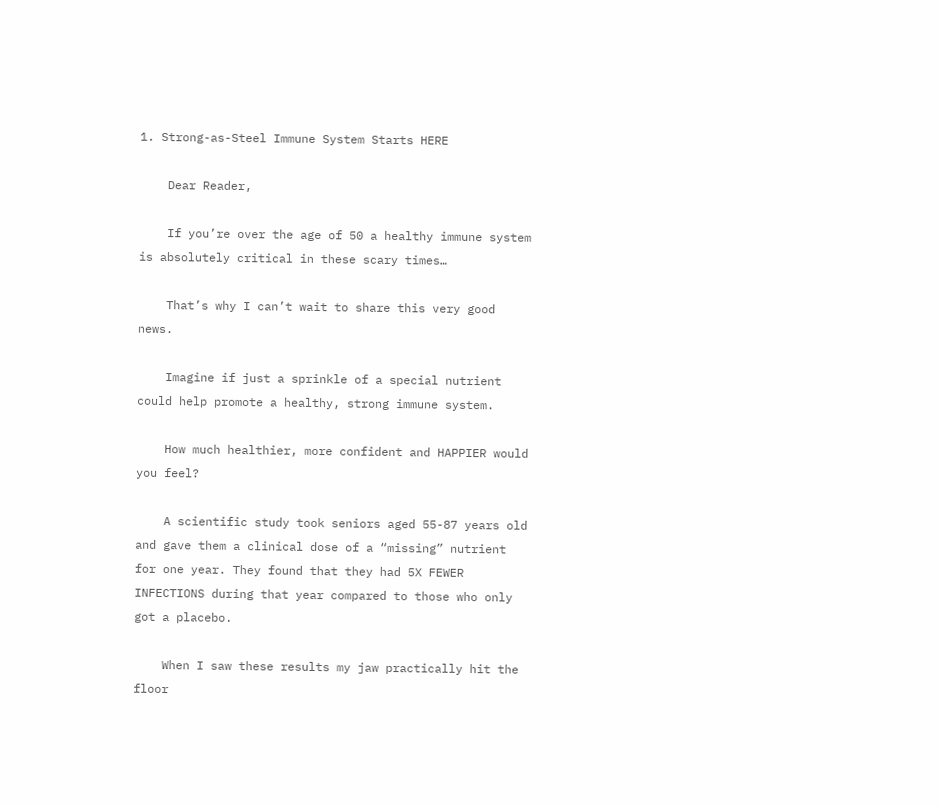1. Strong-as-Steel Immune System Starts HERE

    Dear Reader,

    If you’re over the age of 50 a healthy immune system is absolutely critical in these scary times…

    That’s why I can’t wait to share this very good news.

    Imagine if just a sprinkle of a special nutrient could help promote a healthy, strong immune system.

    How much healthier, more confident and HAPPIER would you feel?

    A scientific study took seniors aged 55-87 years old and gave them a clinical dose of a “missing” nutrient for one year. They found that they had 5X FEWER INFECTIONS during that year compared to those who only got a placebo.

    When I saw these results my jaw practically hit the floor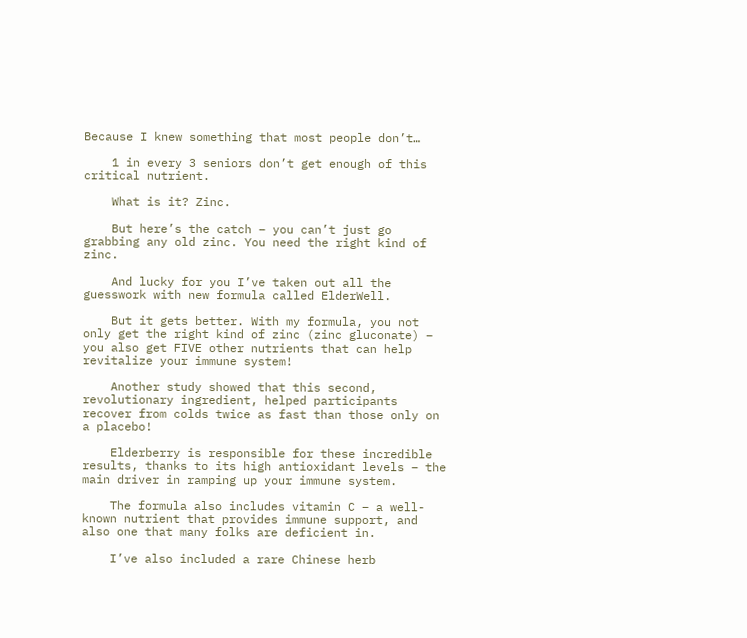Because I knew something that most people don’t…

    1 in every 3 seniors don’t get enough of this critical nutrient.

    What is it? Zinc.

    But here’s the catch – you can’t just go grabbing any old zinc. You need the right kind of zinc.

    And lucky for you I’ve taken out all the guesswork with new formula called ElderWell.

    But it gets better. With my formula, you not only get the right kind of zinc (zinc gluconate) – you also get FIVE other nutrients that can help revitalize your immune system!

    Another study showed that this second, revolutionary ingredient, helped participants recover from colds twice as fast than those only on a placebo!

    Elderberry is responsible for these incredible results, thanks to its high antioxidant levels – the main driver in ramping up your immune system.

    The formula also includes vitamin C – a well-known nutrient that provides immune support, and also one that many folks are deficient in.

    I’ve also included a rare Chinese herb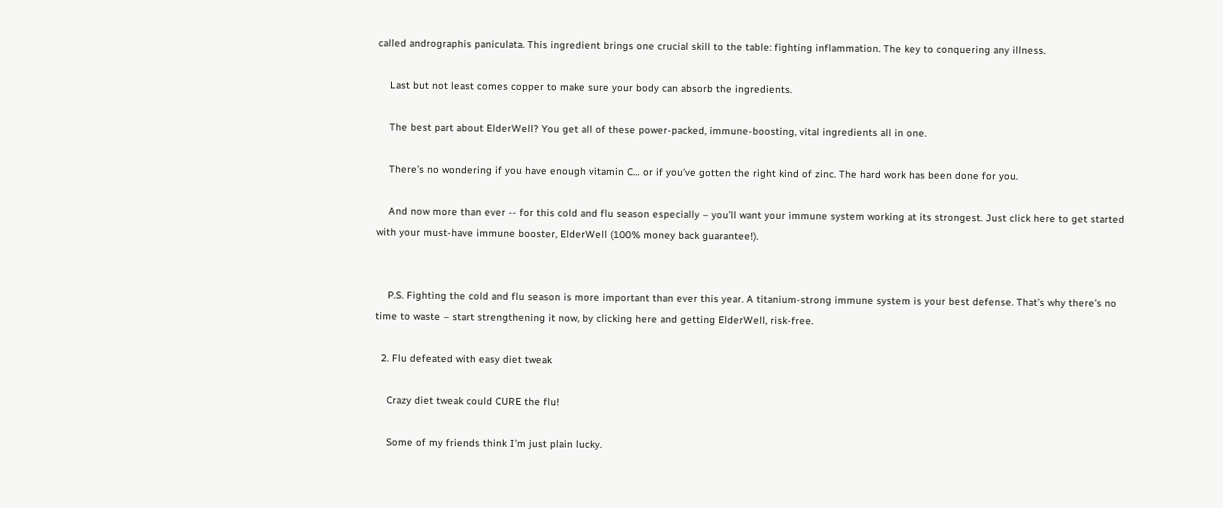called andrographis paniculata. This ingredient brings one crucial skill to the table: fighting inflammation. The key to conquering any illness.

    Last but not least comes copper to make sure your body can absorb the ingredients.

    The best part about ElderWell? You get all of these power-packed, immune-boosting, vital ingredients all in one.

    There’s no wondering if you have enough vitamin C… or if you’ve gotten the right kind of zinc. The hard work has been done for you.

    And now more than ever -- for this cold and flu season especially – you’ll want your immune system working at its strongest. Just click here to get started with your must-have immune booster, ElderWell (100% money back guarantee!).


    P.S. Fighting the cold and flu season is more important than ever this year. A titanium-strong immune system is your best defense. That’s why there’s no time to waste – start strengthening it now, by clicking here and getting ElderWell, risk-free.

  2. Flu defeated with easy diet tweak

    Crazy diet tweak could CURE the flu!

    Some of my friends think I’m just plain lucky.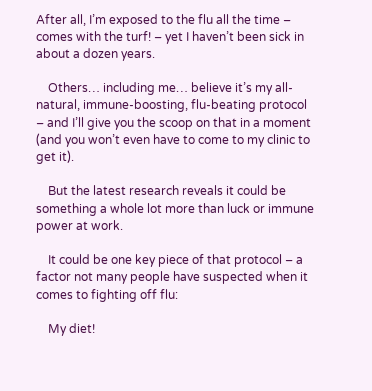After all, I’m exposed to the flu all the time – comes with the turf! – yet I haven’t been sick in about a dozen years.

    Others… including me… believe it’s my all-natural, immune-boosting, flu-beating protocol – and I’ll give you the scoop on that in a moment (and you won’t even have to come to my clinic to get it).

    But the latest research reveals it could be something a whole lot more than luck or immune power at work.

    It could be one key piece of that protocol – a factor not many people have suspected when it comes to fighting off flu:

    My diet!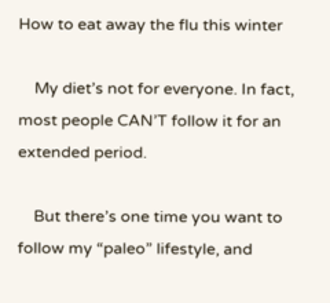How to eat away the flu this winter

    My diet’s not for everyone. In fact, most people CAN’T follow it for an extended period.

    But there’s one time you want to follow my “paleo” lifestyle, and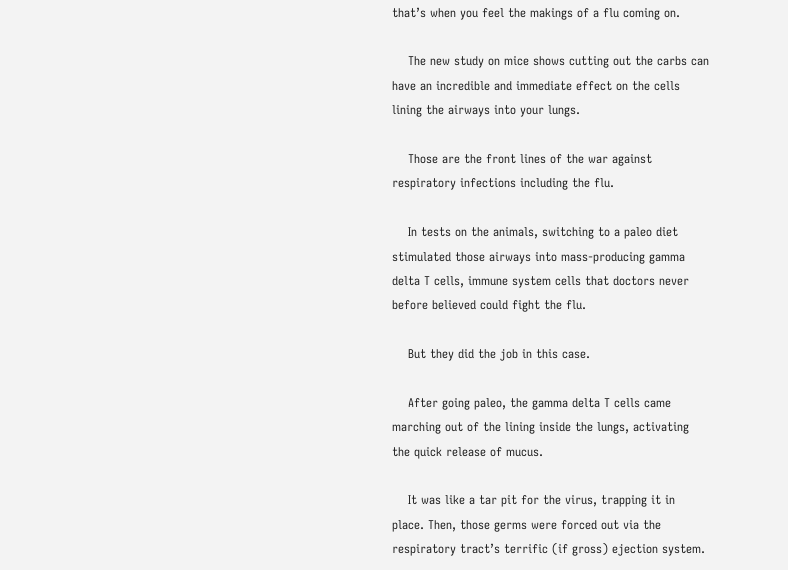that’s when you feel the makings of a flu coming on.

    The new study on mice shows cutting out the carbs can have an incredible and immediate effect on the cells lining the airways into your lungs.

    Those are the front lines of the war against respiratory infections including the flu.

    In tests on the animals, switching to a paleo diet stimulated those airways into mass-producing gamma delta T cells, immune system cells that doctors never before believed could fight the flu.

    But they did the job in this case.

    After going paleo, the gamma delta T cells came marching out of the lining inside the lungs, activating the quick release of mucus.

    It was like a tar pit for the virus, trapping it in place. Then, those germs were forced out via the respiratory tract’s terrific (if gross) ejection system.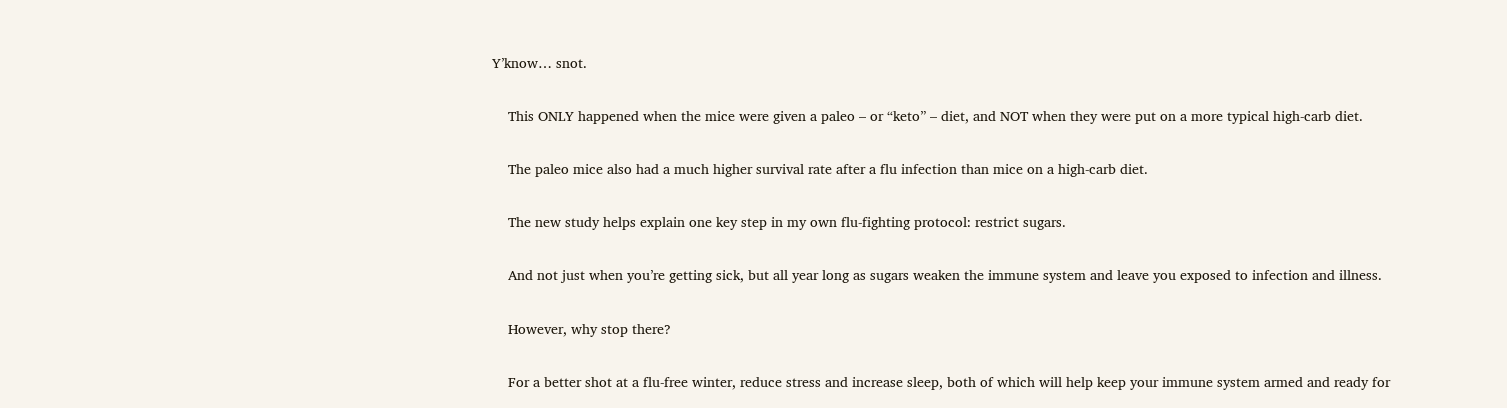Y’know… snot.

    This ONLY happened when the mice were given a paleo – or “keto” – diet, and NOT when they were put on a more typical high-carb diet.

    The paleo mice also had a much higher survival rate after a flu infection than mice on a high-carb diet.

    The new study helps explain one key step in my own flu-fighting protocol: restrict sugars.

    And not just when you’re getting sick, but all year long as sugars weaken the immune system and leave you exposed to infection and illness.

    However, why stop there?

    For a better shot at a flu-free winter, reduce stress and increase sleep, both of which will help keep your immune system armed and ready for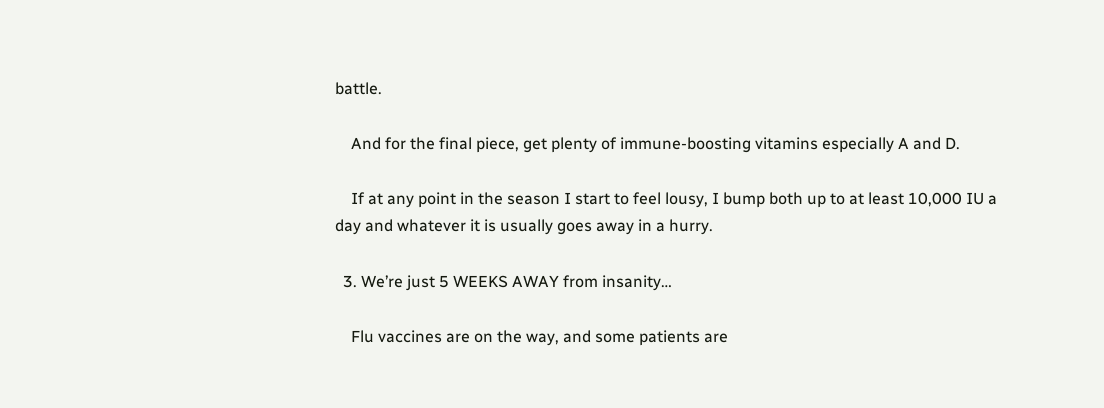battle.

    And for the final piece, get plenty of immune-boosting vitamins especially A and D.

    If at any point in the season I start to feel lousy, I bump both up to at least 10,000 IU a day and whatever it is usually goes away in a hurry.

  3. We’re just 5 WEEKS AWAY from insanity…

    Flu vaccines are on the way, and some patients are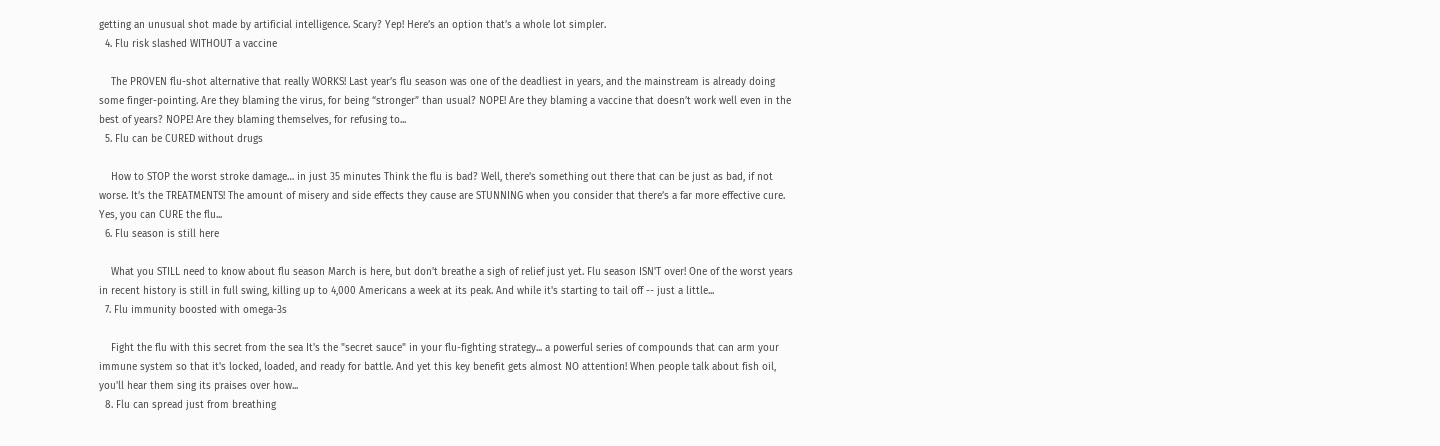getting an unusual shot made by artificial intelligence. Scary? Yep! Here’s an option that’s a whole lot simpler.
  4. Flu risk slashed WITHOUT a vaccine

    The PROVEN flu-shot alternative that really WORKS! Last year’s flu season was one of the deadliest in years, and the mainstream is already doing some finger-pointing. Are they blaming the virus, for being “stronger” than usual? NOPE! Are they blaming a vaccine that doesn’t work well even in the best of years? NOPE! Are they blaming themselves, for refusing to...
  5. Flu can be CURED without drugs

    How to STOP the worst stroke damage… in just 35 minutes Think the flu is bad? Well, there’s something out there that can be just as bad, if not worse. It’s the TREATMENTS! The amount of misery and side effects they cause are STUNNING when you consider that there’s a far more effective cure. Yes, you can CURE the flu...
  6. Flu season is still here

    What you STILL need to know about flu season March is here, but don't breathe a sigh of relief just yet. Flu season ISN'T over! One of the worst years in recent history is still in full swing, killing up to 4,000 Americans a week at its peak. And while it's starting to tail off -- just a little...
  7. Flu immunity boosted with omega-3s

    Fight the flu with this secret from the sea It's the "secret sauce" in your flu-fighting strategy... a powerful series of compounds that can arm your immune system so that it's locked, loaded, and ready for battle. And yet this key benefit gets almost NO attention! When people talk about fish oil, you'll hear them sing its praises over how...
  8. Flu can spread just from breathing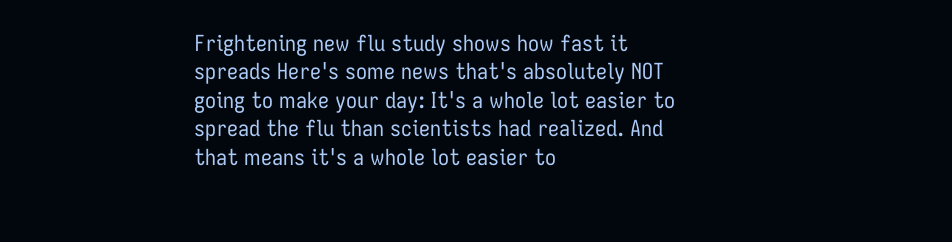Frightening new flu study shows how fast it spreads Here's some news that's absolutely NOT going to make your day: It's a whole lot easier to spread the flu than scientists had realized. And that means it's a whole lot easier to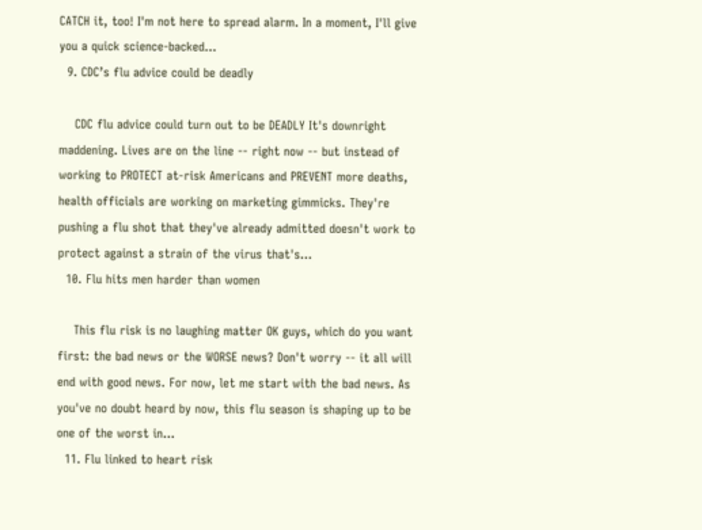CATCH it, too! I'm not here to spread alarm. In a moment, I'll give you a quick science-backed...
  9. CDC’s flu advice could be deadly

    CDC flu advice could turn out to be DEADLY It's downright maddening. Lives are on the line -- right now -- but instead of working to PROTECT at-risk Americans and PREVENT more deaths, health officials are working on marketing gimmicks. They're pushing a flu shot that they've already admitted doesn't work to protect against a strain of the virus that's...
  10. Flu hits men harder than women

    This flu risk is no laughing matter OK guys, which do you want first: the bad news or the WORSE news? Don't worry -- it all will end with good news. For now, let me start with the bad news. As you've no doubt heard by now, this flu season is shaping up to be one of the worst in...
  11. Flu linked to heart risk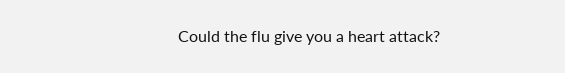Could the flu give you a heart attack?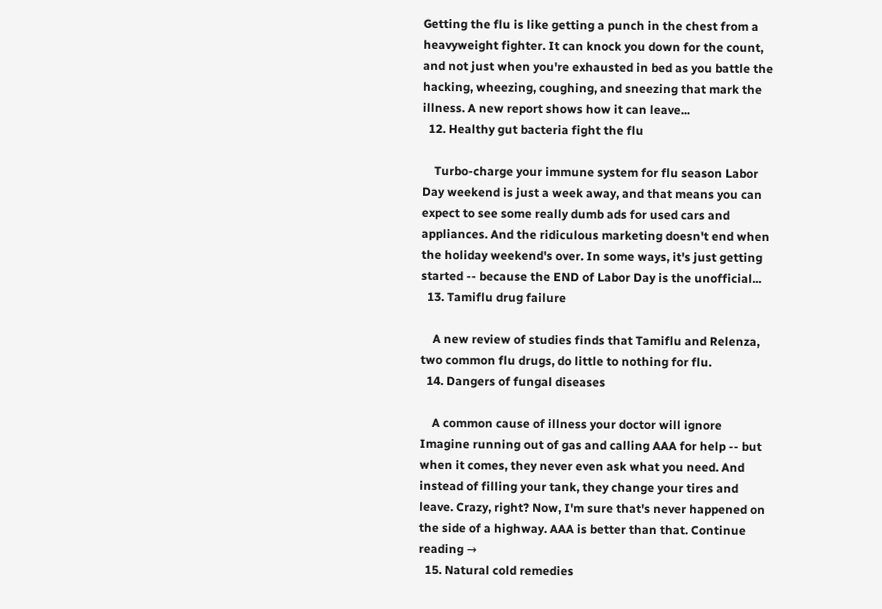Getting the flu is like getting a punch in the chest from a heavyweight fighter. It can knock you down for the count, and not just when you're exhausted in bed as you battle the hacking, wheezing, coughing, and sneezing that mark the illness. A new report shows how it can leave...
  12. Healthy gut bacteria fight the flu

    Turbo-charge your immune system for flu season Labor Day weekend is just a week away, and that means you can expect to see some really dumb ads for used cars and appliances. And the ridiculous marketing doesn't end when the holiday weekend's over. In some ways, it's just getting started -- because the END of Labor Day is the unofficial...
  13. Tamiflu drug failure

    A new review of studies finds that Tamiflu and Relenza, two common flu drugs, do little to nothing for flu.
  14. Dangers of fungal diseases

    A common cause of illness your doctor will ignore Imagine running out of gas and calling AAA for help -- but when it comes, they never even ask what you need. And instead of filling your tank, they change your tires and leave. Crazy, right? Now, I'm sure that's never happened on the side of a highway. AAA is better than that. Continue reading →
  15. Natural cold remedies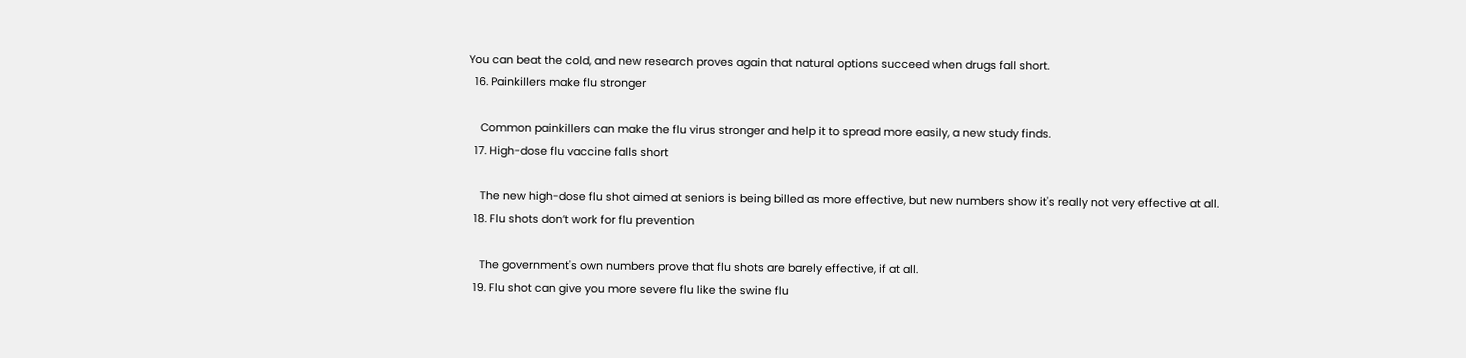You can beat the cold, and new research proves again that natural options succeed when drugs fall short.
  16. Painkillers make flu stronger

    Common painkillers can make the flu virus stronger and help it to spread more easily, a new study finds.
  17. High-dose flu vaccine falls short

    The new high-dose flu shot aimed at seniors is being billed as more effective, but new numbers show it's really not very effective at all.
  18. Flu shots don’t work for flu prevention

    The government's own numbers prove that flu shots are barely effective, if at all.
  19. Flu shot can give you more severe flu like the swine flu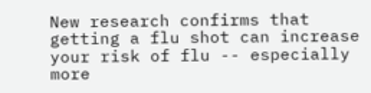New research confirms that getting a flu shot can increase your risk of flu -- especially more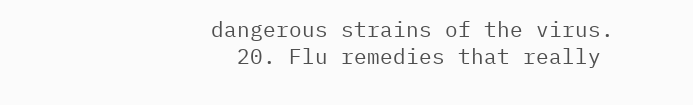dangerous strains of the virus.
  20. Flu remedies that really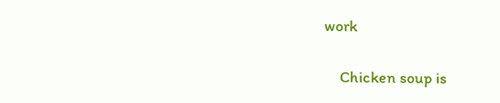work

    Chicken soup is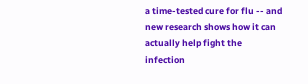a time-tested cure for flu -- and new research shows how it can actually help fight the infection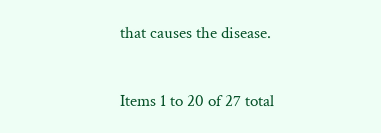that causes the disease.

Items 1 to 20 of 27 total